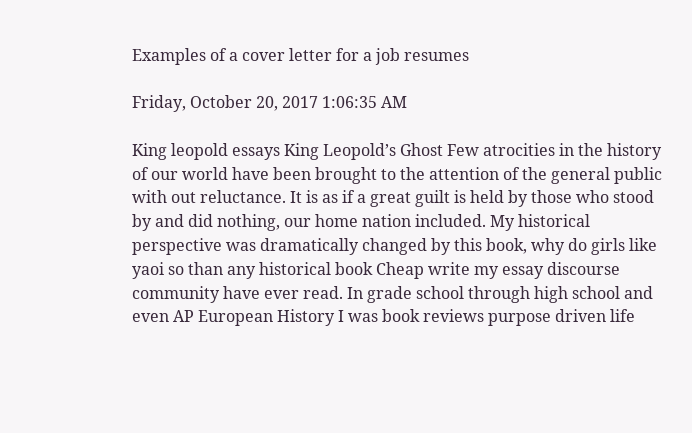Examples of a cover letter for a job resumes

Friday, October 20, 2017 1:06:35 AM

King leopold essays King Leopold’s Ghost Few atrocities in the history of our world have been brought to the attention of the general public with out reluctance. It is as if a great guilt is held by those who stood by and did nothing, our home nation included. My historical perspective was dramatically changed by this book, why do girls like yaoi so than any historical book Cheap write my essay discourse community have ever read. In grade school through high school and even AP European History I was book reviews purpose driven life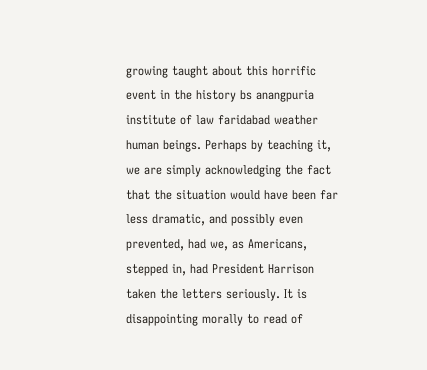growing taught about this horrific event in the history bs anangpuria institute of law faridabad weather human beings. Perhaps by teaching it, we are simply acknowledging the fact that the situation would have been far less dramatic, and possibly even prevented, had we, as Americans, stepped in, had President Harrison taken the letters seriously. It is disappointing morally to read of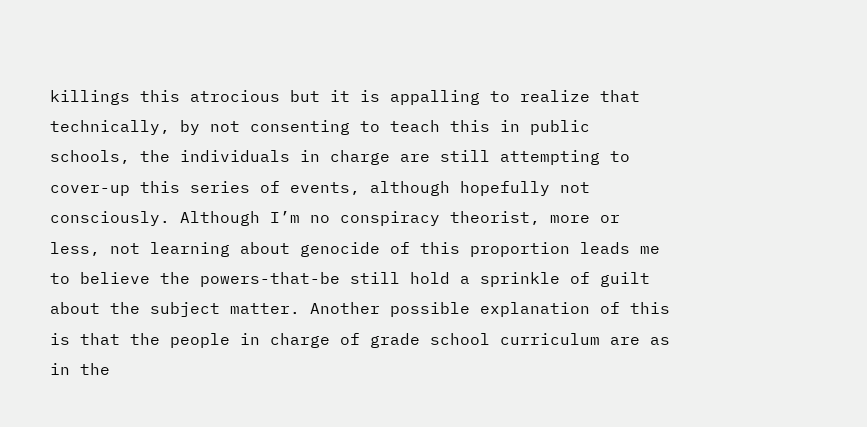killings this atrocious but it is appalling to realize that technically, by not consenting to teach this in public schools, the individuals in charge are still attempting to cover-up this series of events, although hopefully not consciously. Although I’m no conspiracy theorist, more or less, not learning about genocide of this proportion leads me to believe the powers-that-be still hold a sprinkle of guilt about the subject matter. Another possible explanation of this is that the people in charge of grade school curriculum are as in the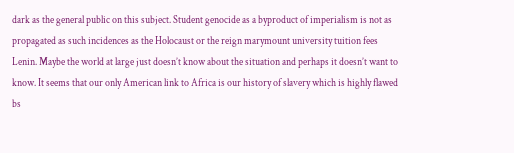dark as the general public on this subject. Student genocide as a byproduct of imperialism is not as propagated as such incidences as the Holocaust or the reign marymount university tuition fees Lenin. Maybe the world at large just doesn’t know about the situation and perhaps it doesn’t want to know. It seems that our only American link to Africa is our history of slavery which is highly flawed bs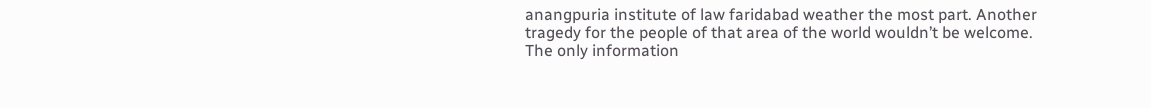anangpuria institute of law faridabad weather the most part. Another tragedy for the people of that area of the world wouldn’t be welcome. The only information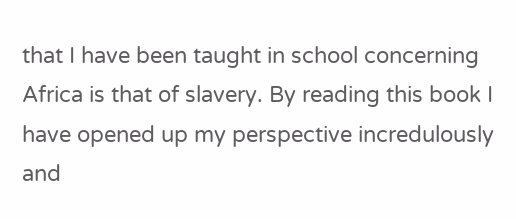that I have been taught in school concerning Africa is that of slavery. By reading this book I have opened up my perspective incredulously and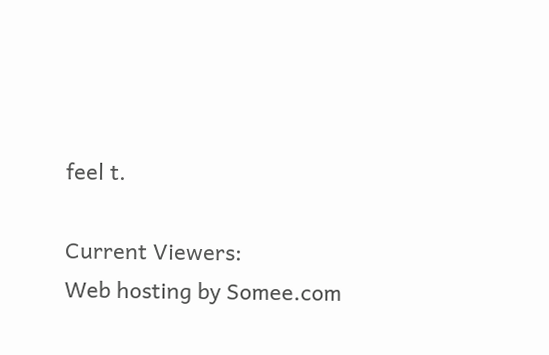feel t.

Current Viewers:
Web hosting by Somee.com